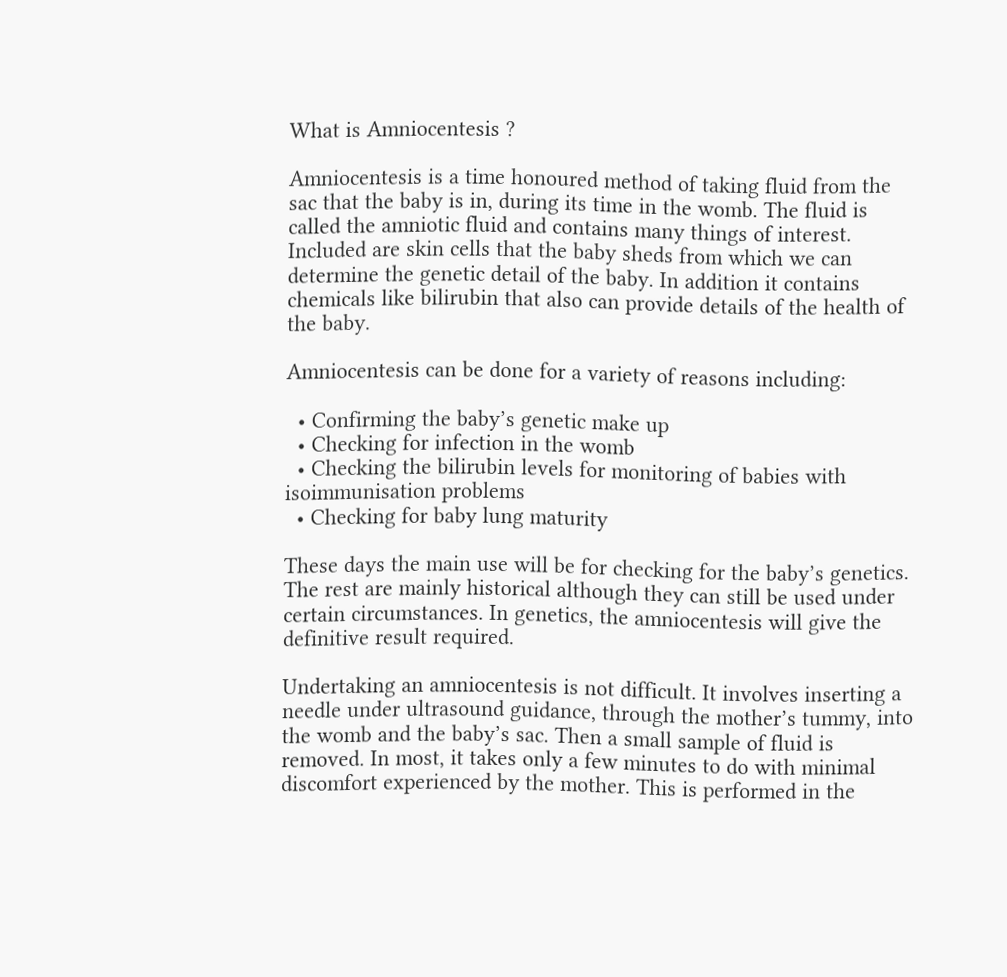What is Amniocentesis ?

Amniocentesis is a time honoured method of taking fluid from the sac that the baby is in, during its time in the womb. The fluid is called the amniotic fluid and contains many things of interest. Included are skin cells that the baby sheds from which we can determine the genetic detail of the baby. In addition it contains chemicals like bilirubin that also can provide details of the health of the baby.

Amniocentesis can be done for a variety of reasons including:

  • Confirming the baby’s genetic make up
  • Checking for infection in the womb
  • Checking the bilirubin levels for monitoring of babies with isoimmunisation problems
  • Checking for baby lung maturity

These days the main use will be for checking for the baby’s genetics. The rest are mainly historical although they can still be used under certain circumstances. In genetics, the amniocentesis will give the definitive result required.

Undertaking an amniocentesis is not difficult. It involves inserting a needle under ultrasound guidance, through the mother’s tummy, into the womb and the baby’s sac. Then a small sample of fluid is removed. In most, it takes only a few minutes to do with minimal discomfort experienced by the mother. This is performed in the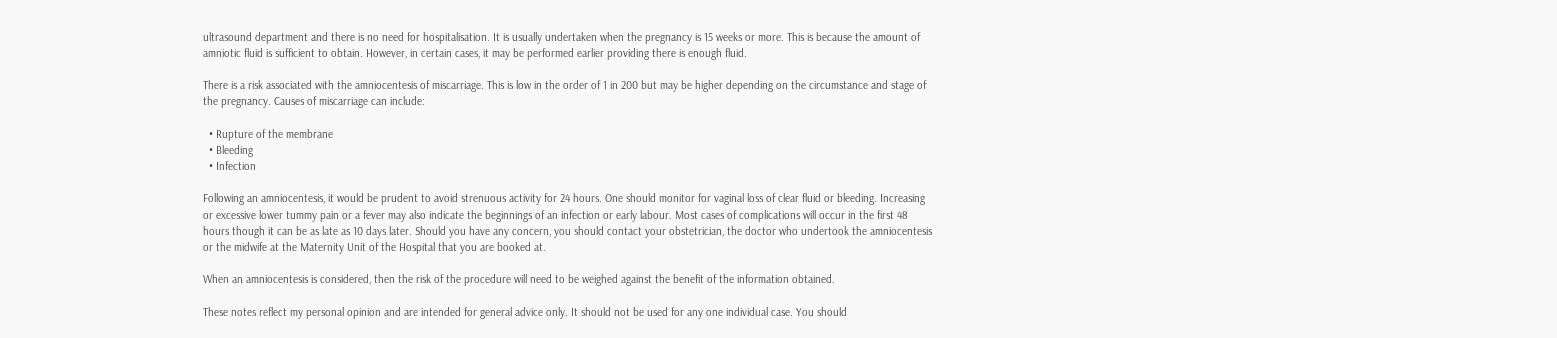ultrasound department and there is no need for hospitalisation. It is usually undertaken when the pregnancy is 15 weeks or more. This is because the amount of amniotic fluid is sufficient to obtain. However, in certain cases, it may be performed earlier providing there is enough fluid.

There is a risk associated with the amniocentesis of miscarriage. This is low in the order of 1 in 200 but may be higher depending on the circumstance and stage of the pregnancy. Causes of miscarriage can include:

  • Rupture of the membrane
  • Bleeding
  • Infection

Following an amniocentesis, it would be prudent to avoid strenuous activity for 24 hours. One should monitor for vaginal loss of clear fluid or bleeding. Increasing or excessive lower tummy pain or a fever may also indicate the beginnings of an infection or early labour. Most cases of complications will occur in the first 48 hours though it can be as late as 10 days later. Should you have any concern, you should contact your obstetrician, the doctor who undertook the amniocentesis or the midwife at the Maternity Unit of the Hospital that you are booked at.

When an amniocentesis is considered, then the risk of the procedure will need to be weighed against the benefit of the information obtained.

These notes reflect my personal opinion and are intended for general advice only. It should not be used for any one individual case. You should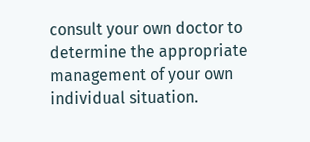consult your own doctor to determine the appropriate management of your own individual situation.